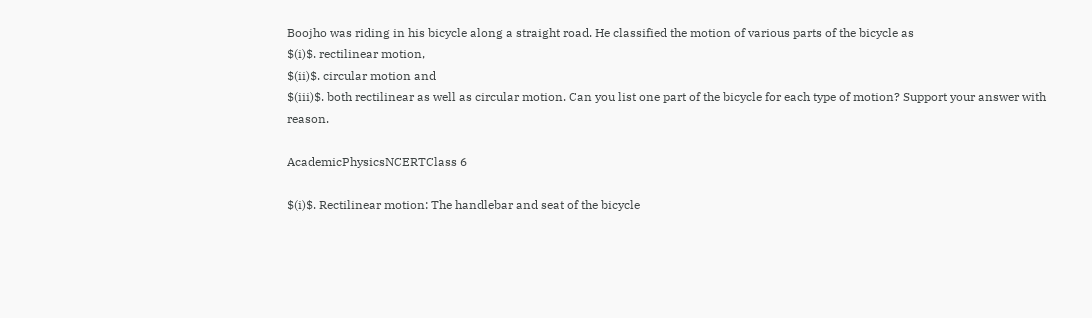Boojho was riding in his bicycle along a straight road. He classified the motion of various parts of the bicycle as
$(i)$. rectilinear motion,
$(ii)$. circular motion and
$(iii)$. both rectilinear as well as circular motion. Can you list one part of the bicycle for each type of motion? Support your answer with reason.

AcademicPhysicsNCERTClass 6

$(i)$. Rectilinear motion: The handlebar and seat of the bicycle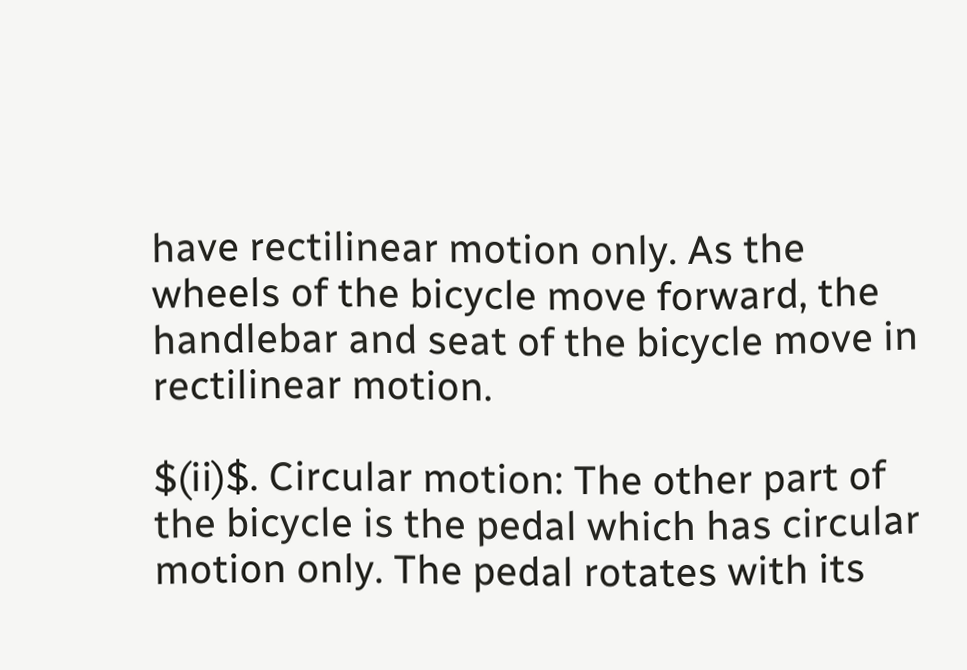have rectilinear motion only. As the wheels of the bicycle move forward, the handlebar and seat of the bicycle move in rectilinear motion.

$(ii)$. Circular motion: The other part of the bicycle is the pedal which has circular motion only. The pedal rotates with its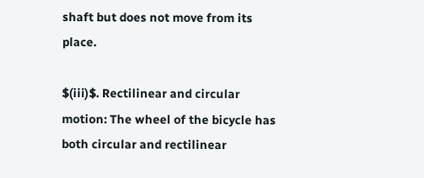shaft but does not move from its place.

$(iii)$. Rectilinear and circular motion: The wheel of the bicycle has both circular and rectilinear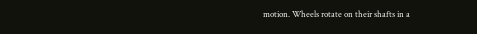motion. Wheels rotate on their shafts in a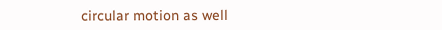circular motion as well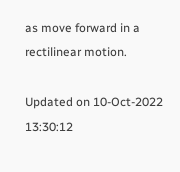as move forward in a rectilinear motion.

Updated on 10-Oct-2022 13:30:12